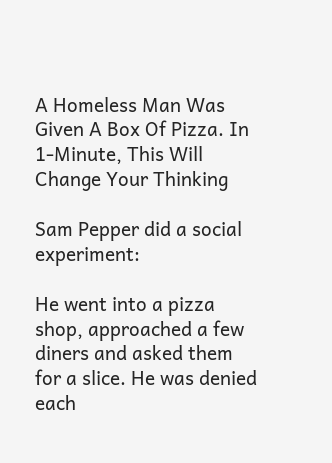A Homeless Man Was Given A Box Of Pizza. In 1-Minute, This Will Change Your Thinking

Sam Pepper did a social experiment:

He went into a pizza shop, approached a few diners and asked them for a slice. He was denied each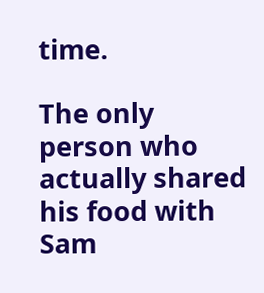time.

The only person who actually shared his food with Sam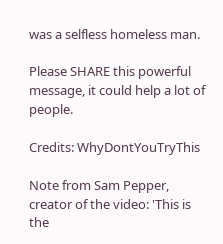was a selfless homeless man.

Please SHARE this powerful message, it could help a lot of people.

Credits: WhyDontYouTryThis

Note from Sam Pepper, creator of the video: 'This is the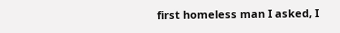first homeless man I asked, I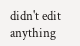didn't edit anything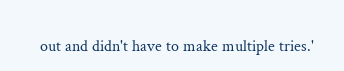out and didn't have to make multiple tries.'